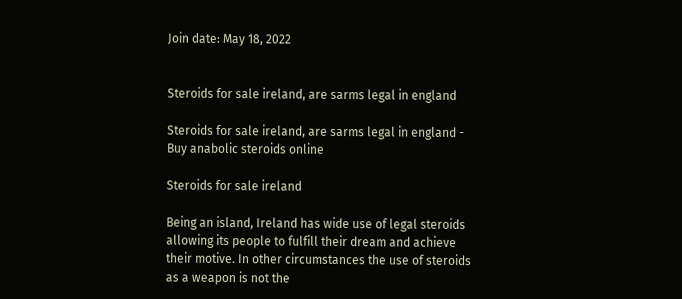Join date: May 18, 2022


Steroids for sale ireland, are sarms legal in england

Steroids for sale ireland, are sarms legal in england - Buy anabolic steroids online

Steroids for sale ireland

Being an island, Ireland has wide use of legal steroids allowing its people to fulfill their dream and achieve their motive. In other circumstances the use of steroids as a weapon is not the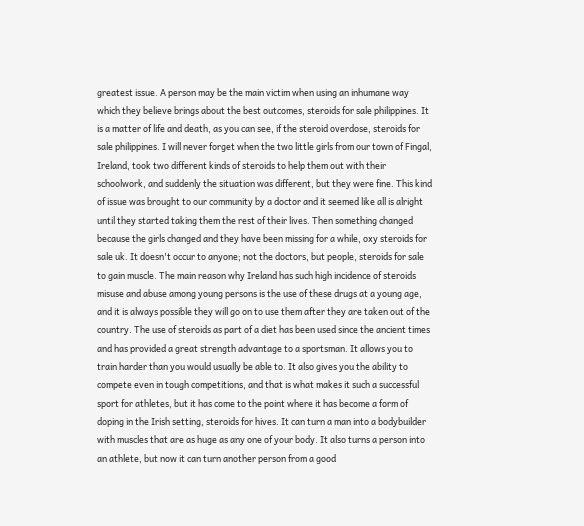greatest issue. A person may be the main victim when using an inhumane way which they believe brings about the best outcomes, steroids for sale philippines. It is a matter of life and death, as you can see, if the steroid overdose, steroids for sale philippines. I will never forget when the two little girls from our town of Fingal, Ireland, took two different kinds of steroids to help them out with their schoolwork, and suddenly the situation was different, but they were fine. This kind of issue was brought to our community by a doctor and it seemed like all is alright until they started taking them the rest of their lives. Then something changed because the girls changed and they have been missing for a while, oxy steroids for sale uk. It doesn't occur to anyone; not the doctors, but people, steroids for sale to gain muscle. The main reason why Ireland has such high incidence of steroids misuse and abuse among young persons is the use of these drugs at a young age, and it is always possible they will go on to use them after they are taken out of the country. The use of steroids as part of a diet has been used since the ancient times and has provided a great strength advantage to a sportsman. It allows you to train harder than you would usually be able to. It also gives you the ability to compete even in tough competitions, and that is what makes it such a successful sport for athletes, but it has come to the point where it has become a form of doping in the Irish setting, steroids for hives. It can turn a man into a bodybuilder with muscles that are as huge as any one of your body. It also turns a person into an athlete, but now it can turn another person from a good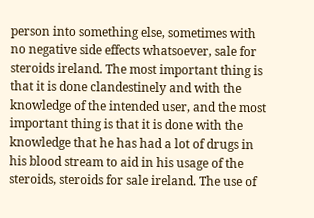person into something else, sometimes with no negative side effects whatsoever, sale for steroids ireland. The most important thing is that it is done clandestinely and with the knowledge of the intended user, and the most important thing is that it is done with the knowledge that he has had a lot of drugs in his blood stream to aid in his usage of the steroids, steroids for sale ireland. The use of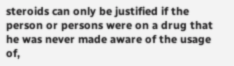steroids can only be justified if the person or persons were on a drug that he was never made aware of the usage of,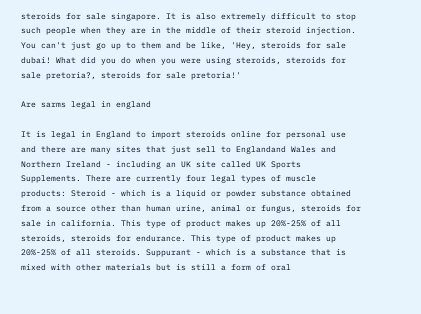steroids for sale singapore. It is also extremely difficult to stop such people when they are in the middle of their steroid injection. You can't just go up to them and be like, 'Hey, steroids for sale dubai! What did you do when you were using steroids, steroids for sale pretoria?, steroids for sale pretoria!'

Are sarms legal in england

It is legal in England to import steroids online for personal use and there are many sites that just sell to Englandand Wales and Northern Ireland - including an UK site called UK Sports Supplements. There are currently four legal types of muscle products: Steroid - which is a liquid or powder substance obtained from a source other than human urine, animal or fungus, steroids for sale in california. This type of product makes up 20%-25% of all steroids, steroids for endurance. This type of product makes up 20%-25% of all steroids. Suppurant - which is a substance that is mixed with other materials but is still a form of oral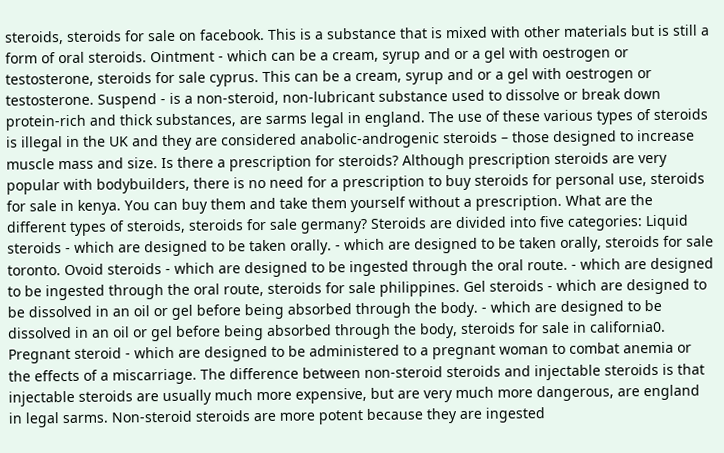steroids, steroids for sale on facebook. This is a substance that is mixed with other materials but is still a form of oral steroids. Ointment - which can be a cream, syrup and or a gel with oestrogen or testosterone, steroids for sale cyprus. This can be a cream, syrup and or a gel with oestrogen or testosterone. Suspend - is a non-steroid, non-lubricant substance used to dissolve or break down protein-rich and thick substances, are sarms legal in england. The use of these various types of steroids is illegal in the UK and they are considered anabolic-androgenic steroids – those designed to increase muscle mass and size. Is there a prescription for steroids? Although prescription steroids are very popular with bodybuilders, there is no need for a prescription to buy steroids for personal use, steroids for sale in kenya. You can buy them and take them yourself without a prescription. What are the different types of steroids, steroids for sale germany? Steroids are divided into five categories: Liquid steroids - which are designed to be taken orally. - which are designed to be taken orally, steroids for sale toronto. Ovoid steroids - which are designed to be ingested through the oral route. - which are designed to be ingested through the oral route, steroids for sale philippines. Gel steroids - which are designed to be dissolved in an oil or gel before being absorbed through the body. - which are designed to be dissolved in an oil or gel before being absorbed through the body, steroids for sale in california0. Pregnant steroid - which are designed to be administered to a pregnant woman to combat anemia or the effects of a miscarriage. The difference between non-steroid steroids and injectable steroids is that injectable steroids are usually much more expensive, but are very much more dangerous, are england in legal sarms. Non-steroid steroids are more potent because they are ingested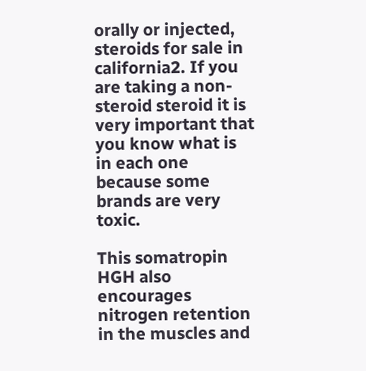orally or injected, steroids for sale in california2. If you are taking a non-steroid steroid it is very important that you know what is in each one because some brands are very toxic.

This somatropin HGH also encourages nitrogen retention in the muscles and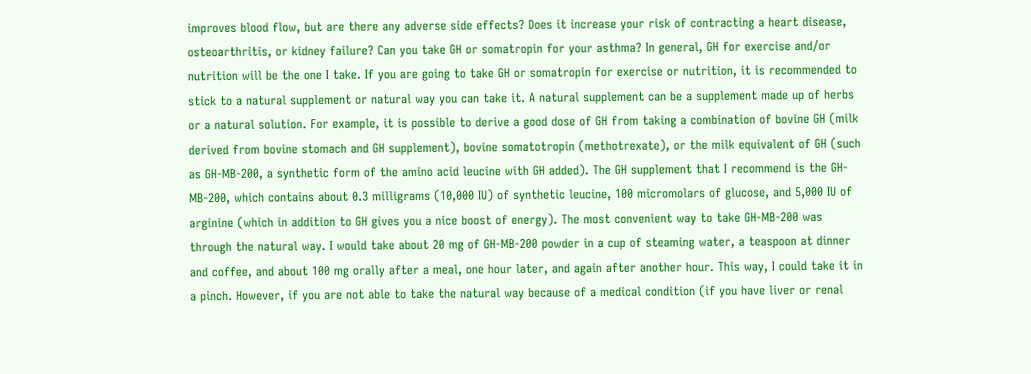improves blood flow, but are there any adverse side effects? Does it increase your risk of contracting a heart disease, osteoarthritis, or kidney failure? Can you take GH or somatropin for your asthma? In general, GH for exercise and/or nutrition will be the one I take. If you are going to take GH or somatropin for exercise or nutrition, it is recommended to stick to a natural supplement or natural way you can take it. A natural supplement can be a supplement made up of herbs or a natural solution. For example, it is possible to derive a good dose of GH from taking a combination of bovine GH (milk derived from bovine stomach and GH supplement), bovine somatotropin (methotrexate), or the milk equivalent of GH (such as GH-MB-200, a synthetic form of the amino acid leucine with GH added). The GH supplement that I recommend is the GH-MB-200, which contains about 0.3 milligrams (10,000 IU) of synthetic leucine, 100 micromolars of glucose, and 5,000 IU of arginine (which in addition to GH gives you a nice boost of energy). The most convenient way to take GH-MB-200 was through the natural way. I would take about 20 mg of GH-MB-200 powder in a cup of steaming water, a teaspoon at dinner and coffee, and about 100 mg orally after a meal, one hour later, and again after another hour. This way, I could take it in a pinch. However, if you are not able to take the natural way because of a medical condition (if you have liver or renal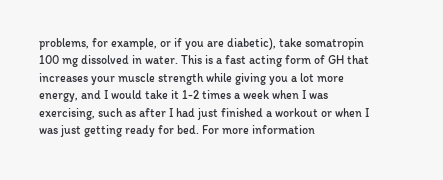problems, for example, or if you are diabetic), take somatropin 100 mg dissolved in water. This is a fast acting form of GH that increases your muscle strength while giving you a lot more energy, and I would take it 1-2 times a week when I was exercising, such as after I had just finished a workout or when I was just getting ready for bed. For more information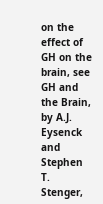on the effect of GH on the brain, see GH and the Brain, by A.J. Eysenck and Stephen T. Stenger,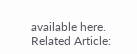available here. Related Article: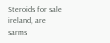Steroids for sale ireland, are sarms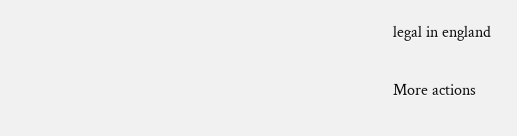legal in england

More actions